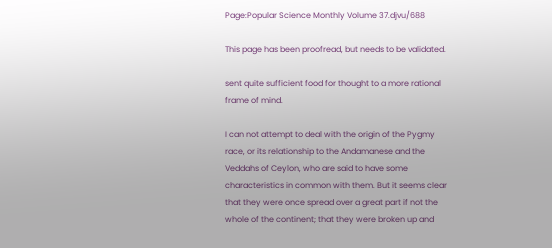Page:Popular Science Monthly Volume 37.djvu/688

This page has been proofread, but needs to be validated.

sent quite sufficient food for thought to a more rational frame of mind.

I can not attempt to deal with the origin of the Pygmy race, or its relationship to the Andamanese and the Veddahs of Ceylon, who are said to have some characteristics in common with them. But it seems clear that they were once spread over a great part if not the whole of the continent; that they were broken up and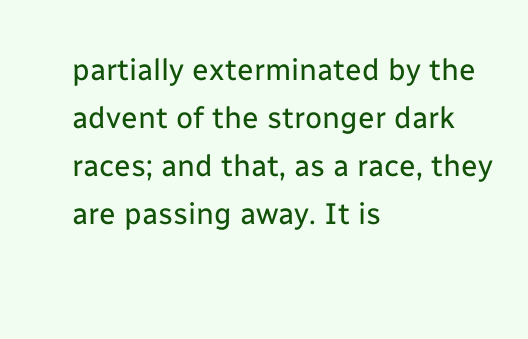partially exterminated by the advent of the stronger dark races; and that, as a race, they are passing away. It is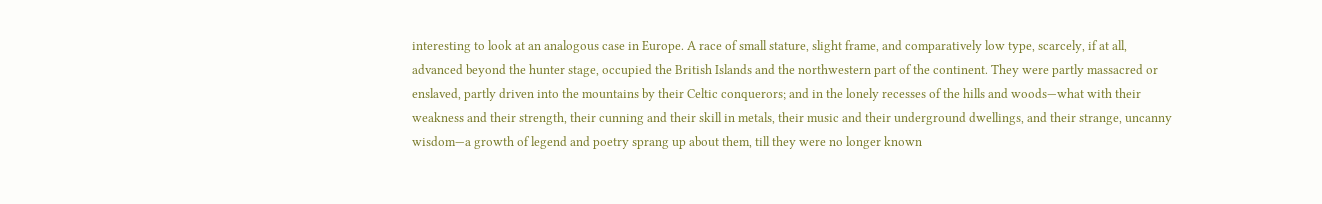interesting to look at an analogous case in Europe. A race of small stature, slight frame, and comparatively low type, scarcely, if at all, advanced beyond the hunter stage, occupied the British Islands and the northwestern part of the continent. They were partly massacred or enslaved, partly driven into the mountains by their Celtic conquerors; and in the lonely recesses of the hills and woods—what with their weakness and their strength, their cunning and their skill in metals, their music and their underground dwellings, and their strange, uncanny wisdom—a growth of legend and poetry sprang up about them, till they were no longer known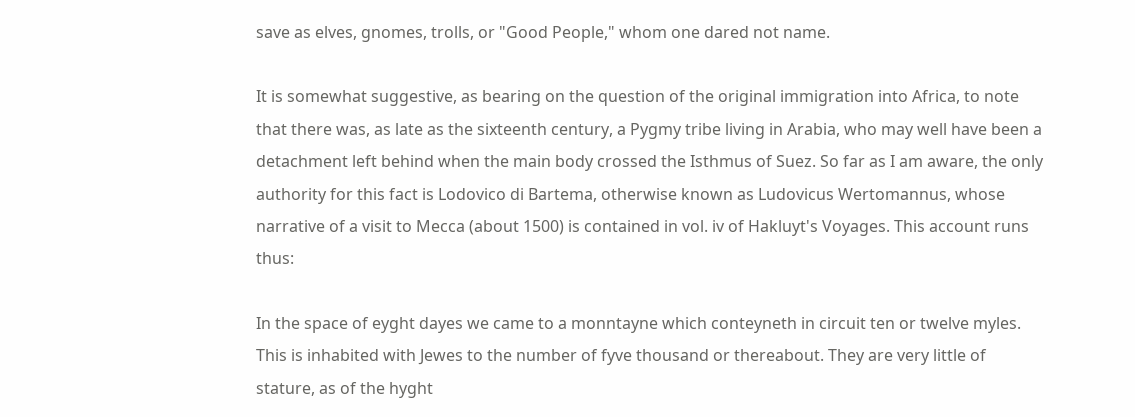save as elves, gnomes, trolls, or "Good People," whom one dared not name.

It is somewhat suggestive, as bearing on the question of the original immigration into Africa, to note that there was, as late as the sixteenth century, a Pygmy tribe living in Arabia, who may well have been a detachment left behind when the main body crossed the Isthmus of Suez. So far as I am aware, the only authority for this fact is Lodovico di Bartema, otherwise known as Ludovicus Wertomannus, whose narrative of a visit to Mecca (about 1500) is contained in vol. iv of Hakluyt's Voyages. This account runs thus:

In the space of eyght dayes we came to a monntayne which conteyneth in circuit ten or twelve myles. This is inhabited with Jewes to the number of fyve thousand or thereabout. They are very little of stature, as of the hyght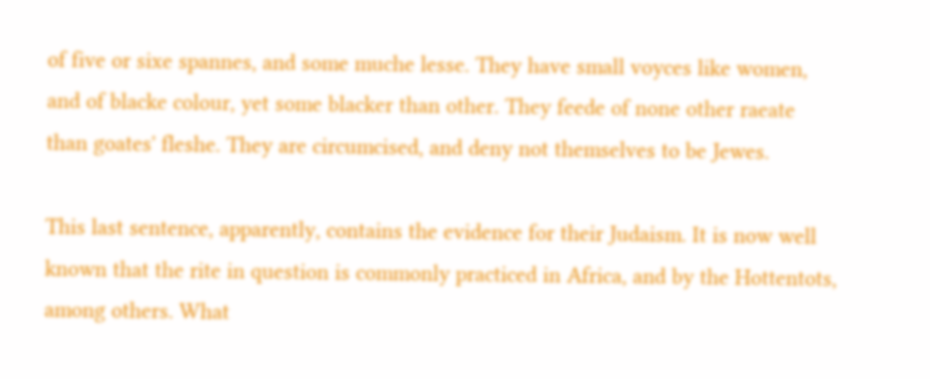of five or sixe spannes, and some muche lesse. They have small voyces like women, and of blacke colour, yet some blacker than other. They feede of none other raeate than goates' fleshe. They are circumcised, and deny not themselves to be Jewes.

This last sentence, apparently, contains the evidence for their Judaism. It is now well known that the rite in question is commonly practiced in Africa, and by the Hottentots, among others. What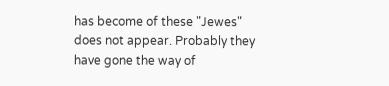has become of these "Jewes" does not appear. Probably they have gone the way of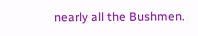nearly all the Bushmen.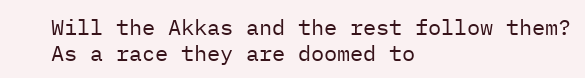Will the Akkas and the rest follow them? As a race they are doomed to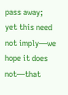pass away; yet this need not imply—we hope it does not—that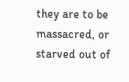they are to be massacred, or starved out of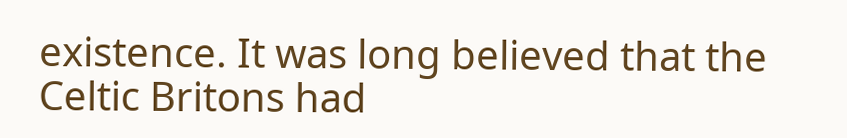existence. It was long believed that the Celtic Britons had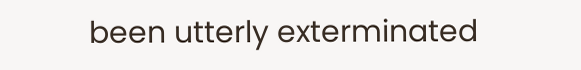been utterly exterminated